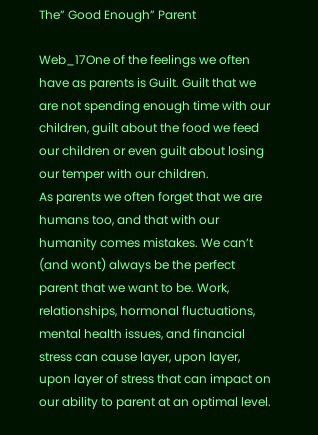The” Good Enough” Parent

Web_17One of the feelings we often have as parents is Guilt. Guilt that we are not spending enough time with our children, guilt about the food we feed our children or even guilt about losing our temper with our children.
As parents we often forget that we are humans too, and that with our humanity comes mistakes. We can’t (and wont) always be the perfect parent that we want to be. Work, relationships, hormonal fluctuations, mental health issues, and financial stress can cause layer, upon layer, upon layer of stress that can impact on our ability to parent at an optimal level.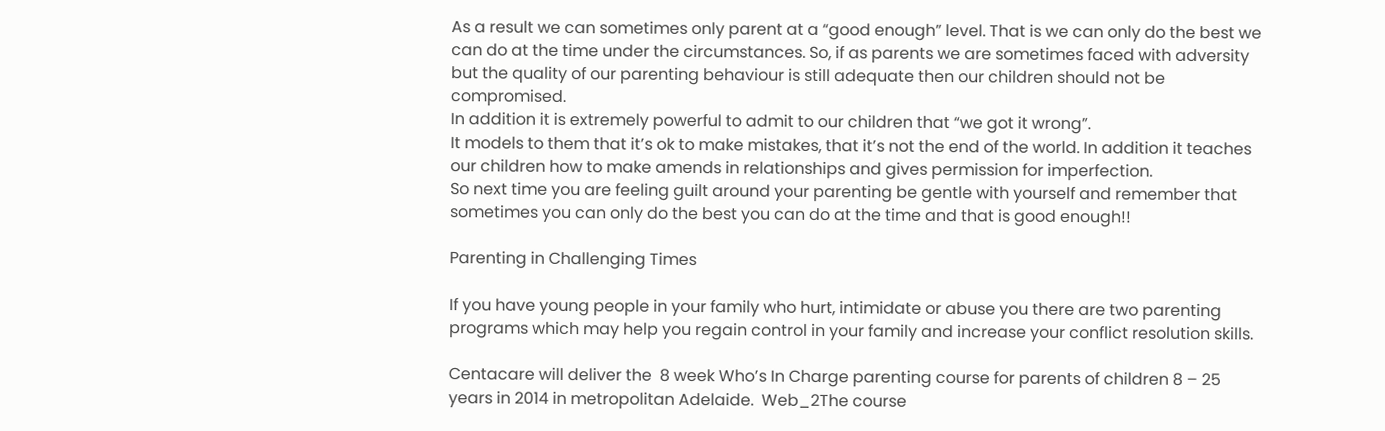As a result we can sometimes only parent at a “good enough” level. That is we can only do the best we can do at the time under the circumstances. So, if as parents we are sometimes faced with adversity but the quality of our parenting behaviour is still adequate then our children should not be compromised.
In addition it is extremely powerful to admit to our children that “we got it wrong”.
It models to them that it’s ok to make mistakes, that it’s not the end of the world. In addition it teaches our children how to make amends in relationships and gives permission for imperfection.
So next time you are feeling guilt around your parenting be gentle with yourself and remember that sometimes you can only do the best you can do at the time and that is good enough!!

Parenting in Challenging Times

If you have young people in your family who hurt, intimidate or abuse you there are two parenting programs which may help you regain control in your family and increase your conflict resolution skills.

Centacare will deliver the  8 week Who’s In Charge parenting course for parents of children 8 – 25 years in 2014 in metropolitan Adelaide.  Web_2The course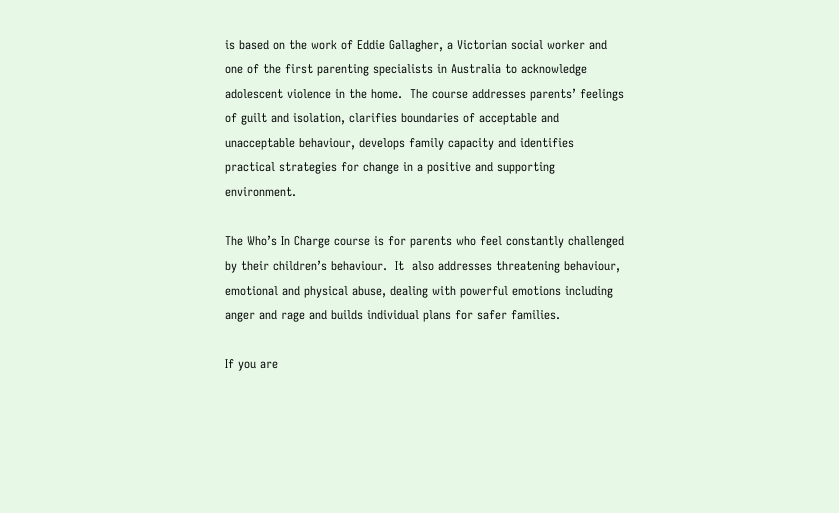is based on the work of Eddie Gallagher, a Victorian social worker and one of the first parenting specialists in Australia to acknowledge adolescent violence in the home.  The course addresses parents’ feelings of guilt and isolation, clarifies boundaries of acceptable and unacceptable behaviour, develops family capacity and identifies practical strategies for change in a positive and supporting environment.

The Who’s In Charge course is for parents who feel constantly challenged by their children’s behaviour.  It  also addresses threatening behaviour, emotional and physical abuse, dealing with powerful emotions including anger and rage and builds individual plans for safer families.

If you are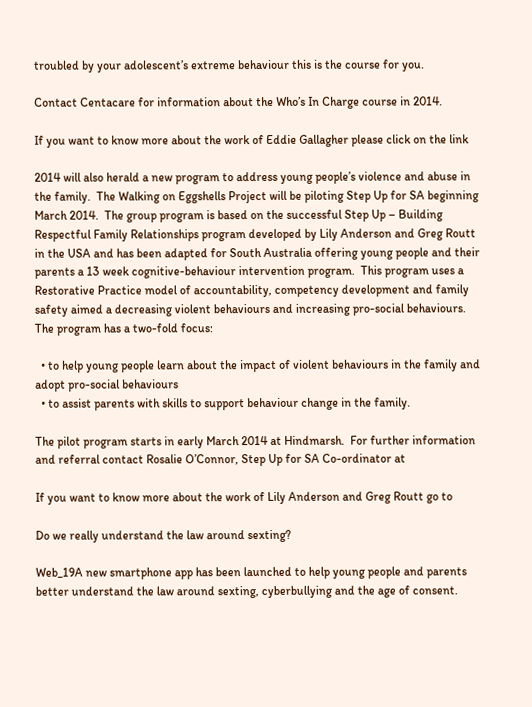troubled by your adolescent’s extreme behaviour this is the course for you.

Contact Centacare for information about the Who’s In Charge course in 2014.

If you want to know more about the work of Eddie Gallagher please click on the link

2014 will also herald a new program to address young people’s violence and abuse in the family.  The Walking on Eggshells Project will be piloting Step Up for SA beginning March 2014.  The group program is based on the successful Step Up – Building Respectful Family Relationships program developed by Lily Anderson and Greg Routt in the USA and has been adapted for South Australia offering young people and their parents a 13 week cognitive-behaviour intervention program.  This program uses a Restorative Practice model of accountability, competency development and family safety aimed a decreasing violent behaviours and increasing pro-social behaviours.  The program has a two-fold focus:

  • to help young people learn about the impact of violent behaviours in the family and adopt pro-social behaviours
  • to assist parents with skills to support behaviour change in the family.

The pilot program starts in early March 2014 at Hindmarsh.  For further information and referral contact Rosalie O’Connor, Step Up for SA Co-ordinator at

If you want to know more about the work of Lily Anderson and Greg Routt go to

Do we really understand the law around sexting?

Web_19A new smartphone app has been launched to help young people and parents better understand the law around sexting, cyberbullying and the age of consent.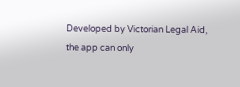Developed by Victorian Legal Aid, the app can only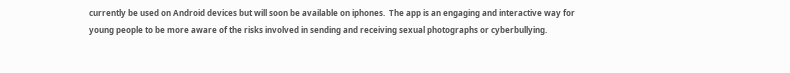currently be used on Android devices but will soon be available on iphones.  The app is an engaging and interactive way for young people to be more aware of the risks involved in sending and receiving sexual photographs or cyberbullying.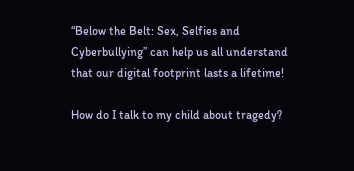“Below the Belt: Sex, Selfies and Cyberbullying” can help us all understand that our digital footprint lasts a lifetime!

How do I talk to my child about tragedy?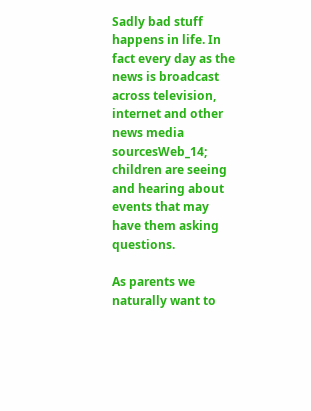Sadly bad stuff happens in life. In fact every day as the news is broadcast across television, internet and other news media sourcesWeb_14; children are seeing and hearing about events that may have them asking questions.

As parents we naturally want to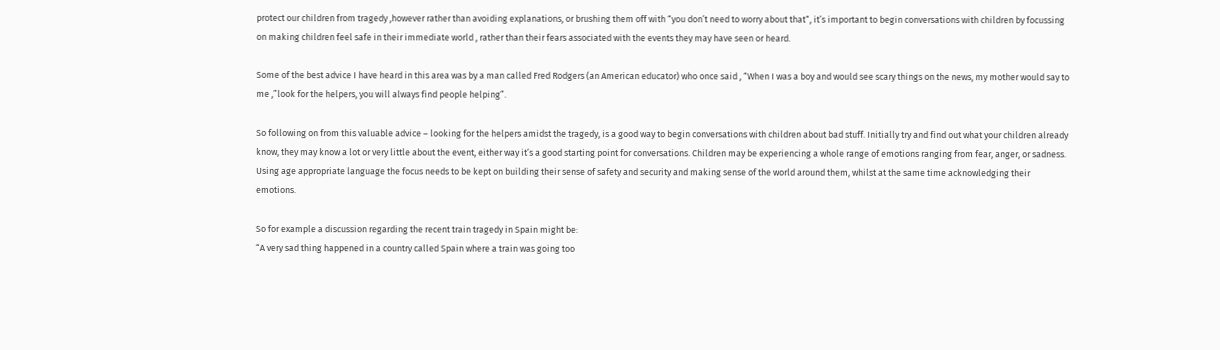protect our children from tragedy ,however rather than avoiding explanations, or brushing them off with “you don’t need to worry about that“, it’s important to begin conversations with children by focussing on making children feel safe in their immediate world , rather than their fears associated with the events they may have seen or heard.

Some of the best advice I have heard in this area was by a man called Fred Rodgers (an American educator) who once said , “When I was a boy and would see scary things on the news, my mother would say to me ,”look for the helpers, you will always find people helping”.

So following on from this valuable advice – looking for the helpers amidst the tragedy, is a good way to begin conversations with children about bad stuff. Initially try and find out what your children already know, they may know a lot or very little about the event, either way it’s a good starting point for conversations. Children may be experiencing a whole range of emotions ranging from fear, anger, or sadness. Using age appropriate language the focus needs to be kept on building their sense of safety and security and making sense of the world around them, whilst at the same time acknowledging their emotions.

So for example a discussion regarding the recent train tragedy in Spain might be:
“A very sad thing happened in a country called Spain where a train was going too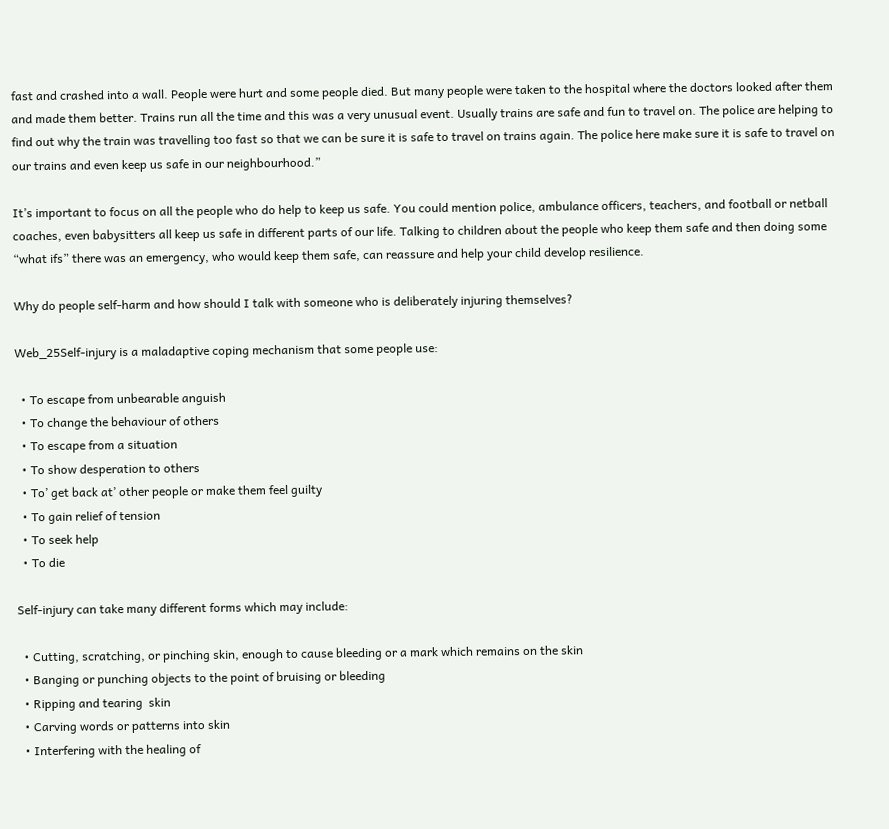fast and crashed into a wall. People were hurt and some people died. But many people were taken to the hospital where the doctors looked after them and made them better. Trains run all the time and this was a very unusual event. Usually trains are safe and fun to travel on. The police are helping to find out why the train was travelling too fast so that we can be sure it is safe to travel on trains again. The police here make sure it is safe to travel on our trains and even keep us safe in our neighbourhood.”

It’s important to focus on all the people who do help to keep us safe. You could mention police, ambulance officers, teachers, and football or netball coaches, even babysitters all keep us safe in different parts of our life. Talking to children about the people who keep them safe and then doing some “what ifs” there was an emergency, who would keep them safe, can reassure and help your child develop resilience.

Why do people self-harm and how should I talk with someone who is deliberately injuring themselves?

Web_25Self-injury is a maladaptive coping mechanism that some people use:

  • To escape from unbearable anguish
  • To change the behaviour of others
  • To escape from a situation
  • To show desperation to others
  • To’ get back at’ other people or make them feel guilty
  • To gain relief of tension
  • To seek help
  • To die

Self-injury can take many different forms which may include:

  • Cutting, scratching, or pinching skin, enough to cause bleeding or a mark which remains on the skin
  • Banging or punching objects to the point of bruising or bleeding
  • Ripping and tearing  skin
  • Carving words or patterns into skin
  • Interfering with the healing of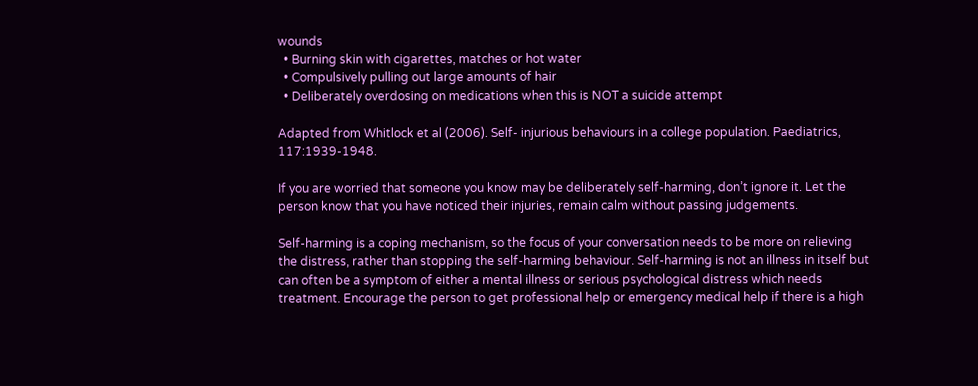wounds
  • Burning skin with cigarettes, matches or hot water
  • Compulsively pulling out large amounts of hair
  • Deliberately overdosing on medications when this is NOT a suicide attempt

Adapted from Whitlock et al (2006). Self- injurious behaviours in a college population. Paediatrics, 117:1939-1948.

If you are worried that someone you know may be deliberately self-harming, don’t ignore it. Let the person know that you have noticed their injuries, remain calm without passing judgements.

Self-harming is a coping mechanism, so the focus of your conversation needs to be more on relieving the distress, rather than stopping the self-harming behaviour. Self-harming is not an illness in itself but can often be a symptom of either a mental illness or serious psychological distress which needs treatment. Encourage the person to get professional help or emergency medical help if there is a high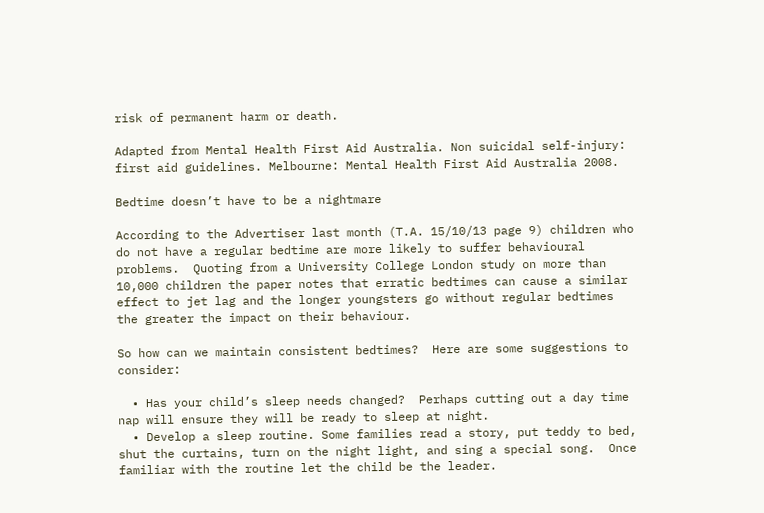risk of permanent harm or death.

Adapted from Mental Health First Aid Australia. Non suicidal self-injury: first aid guidelines. Melbourne: Mental Health First Aid Australia 2008.

Bedtime doesn’t have to be a nightmare

According to the Advertiser last month (T.A. 15/10/13 page 9) children who do not have a regular bedtime are more likely to suffer behavioural problems.  Quoting from a University College London study on more than 10,000 children the paper notes that erratic bedtimes can cause a similar effect to jet lag and the longer youngsters go without regular bedtimes the greater the impact on their behaviour.

So how can we maintain consistent bedtimes?  Here are some suggestions to consider:

  • Has your child’s sleep needs changed?  Perhaps cutting out a day time nap will ensure they will be ready to sleep at night.
  • Develop a sleep routine. Some families read a story, put teddy to bed, shut the curtains, turn on the night light, and sing a special song.  Once familiar with the routine let the child be the leader.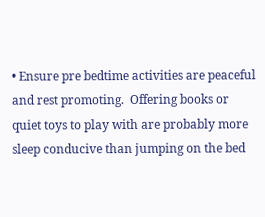• Ensure pre bedtime activities are peaceful and rest promoting.  Offering books or quiet toys to play with are probably more sleep conducive than jumping on the bed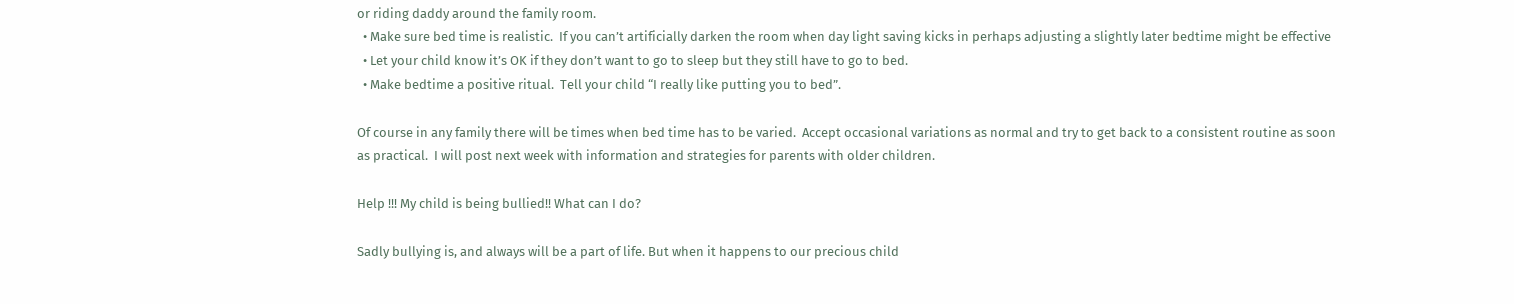or riding daddy around the family room.
  • Make sure bed time is realistic.  If you can’t artificially darken the room when day light saving kicks in perhaps adjusting a slightly later bedtime might be effective
  • Let your child know it’s OK if they don’t want to go to sleep but they still have to go to bed.
  • Make bedtime a positive ritual.  Tell your child “I really like putting you to bed”.

Of course in any family there will be times when bed time has to be varied.  Accept occasional variations as normal and try to get back to a consistent routine as soon as practical.  I will post next week with information and strategies for parents with older children.

Help !!! My child is being bullied!! What can I do?

Sadly bullying is, and always will be a part of life. But when it happens to our precious child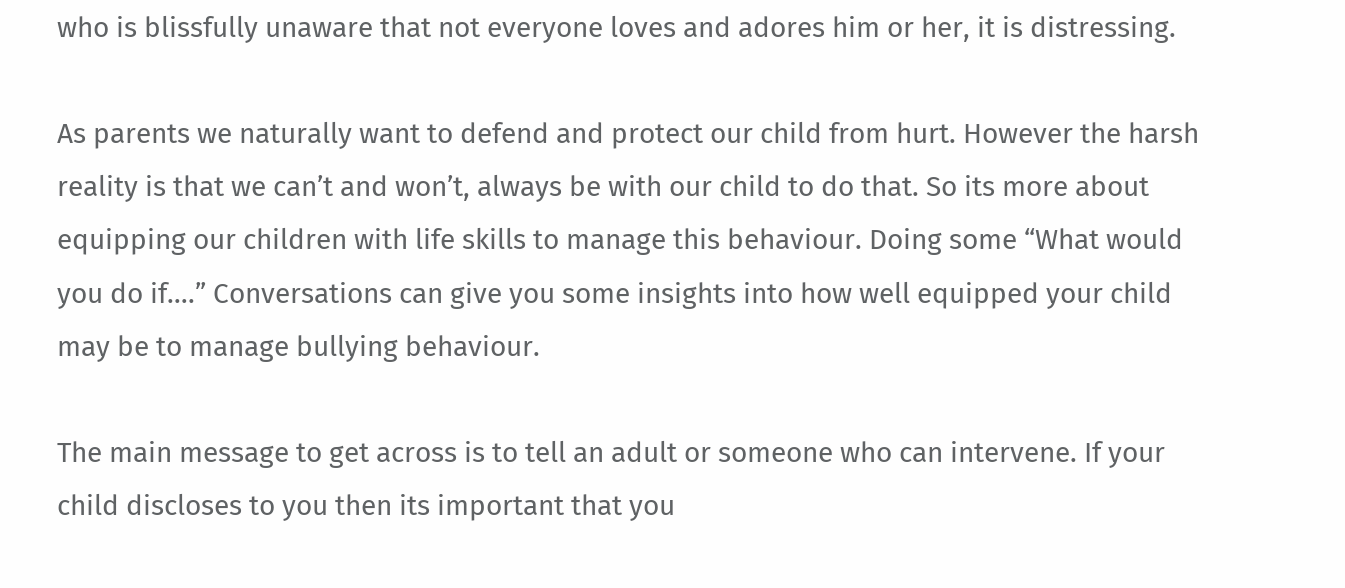who is blissfully unaware that not everyone loves and adores him or her, it is distressing.

As parents we naturally want to defend and protect our child from hurt. However the harsh reality is that we can’t and won’t, always be with our child to do that. So its more about equipping our children with life skills to manage this behaviour. Doing some “What would you do if….” Conversations can give you some insights into how well equipped your child may be to manage bullying behaviour.

The main message to get across is to tell an adult or someone who can intervene. If your child discloses to you then its important that you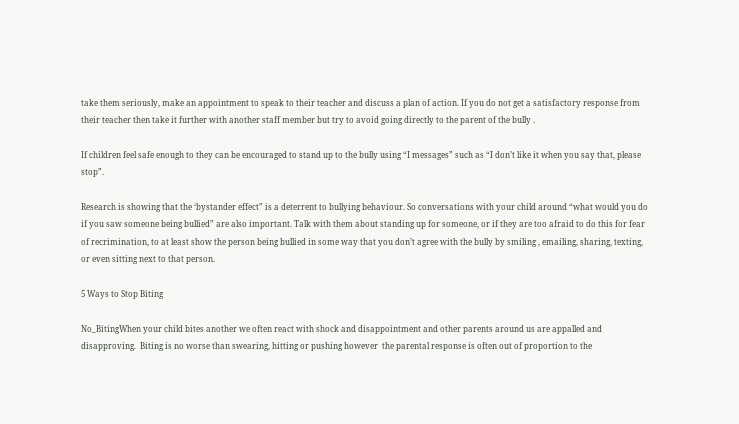take them seriously, make an appointment to speak to their teacher and discuss a plan of action. If you do not get a satisfactory response from their teacher then take it further with another staff member but try to avoid going directly to the parent of the bully .

If children feel safe enough to they can be encouraged to stand up to the bully using “I messages” such as “I don’t like it when you say that, please stop”.

Research is showing that the ‘bystander effect” is a deterrent to bullying behaviour. So conversations with your child around “what would you do if you saw someone being bullied” are also important. Talk with them about standing up for someone, or if they are too afraid to do this for fear of recrimination, to at least show the person being bullied in some way that you don’t agree with the bully by smiling , emailing, sharing, texting, or even sitting next to that person.

5 Ways to Stop Biting

No_BitingWhen your child bites another we often react with shock and disappointment and other parents around us are appalled and disapproving.  Biting is no worse than swearing, hitting or pushing however  the parental response is often out of proportion to the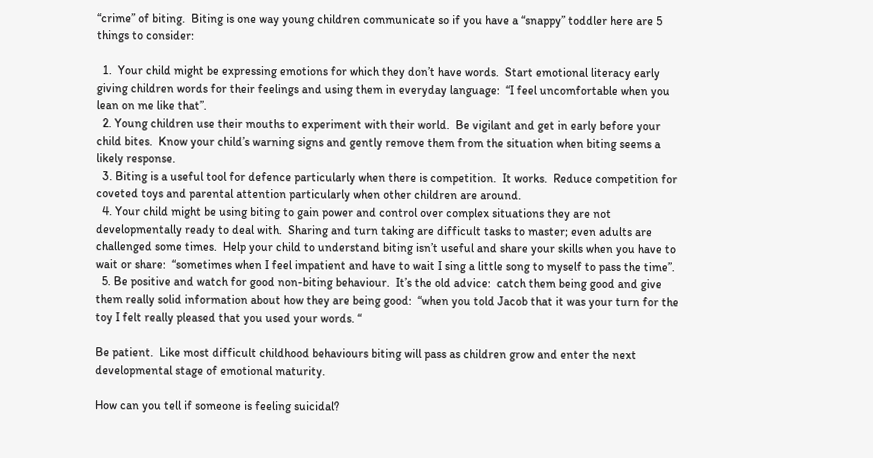“crime” of biting.  Biting is one way young children communicate so if you have a “snappy” toddler here are 5 things to consider:

  1.  Your child might be expressing emotions for which they don’t have words.  Start emotional literacy early giving children words for their feelings and using them in everyday language:  “I feel uncomfortable when you lean on me like that”.
  2. Young children use their mouths to experiment with their world.  Be vigilant and get in early before your child bites.  Know your child’s warning signs and gently remove them from the situation when biting seems a likely response.
  3. Biting is a useful tool for defence particularly when there is competition.  It works.  Reduce competition for coveted toys and parental attention particularly when other children are around.
  4. Your child might be using biting to gain power and control over complex situations they are not developmentally ready to deal with.  Sharing and turn taking are difficult tasks to master; even adults are challenged some times.  Help your child to understand biting isn’t useful and share your skills when you have to wait or share:  “sometimes when I feel impatient and have to wait I sing a little song to myself to pass the time”.
  5. Be positive and watch for good non-biting behaviour.  It’s the old advice:  catch them being good and give them really solid information about how they are being good:  “when you told Jacob that it was your turn for the toy I felt really pleased that you used your words. “

Be patient.  Like most difficult childhood behaviours biting will pass as children grow and enter the next developmental stage of emotional maturity.

How can you tell if someone is feeling suicidal?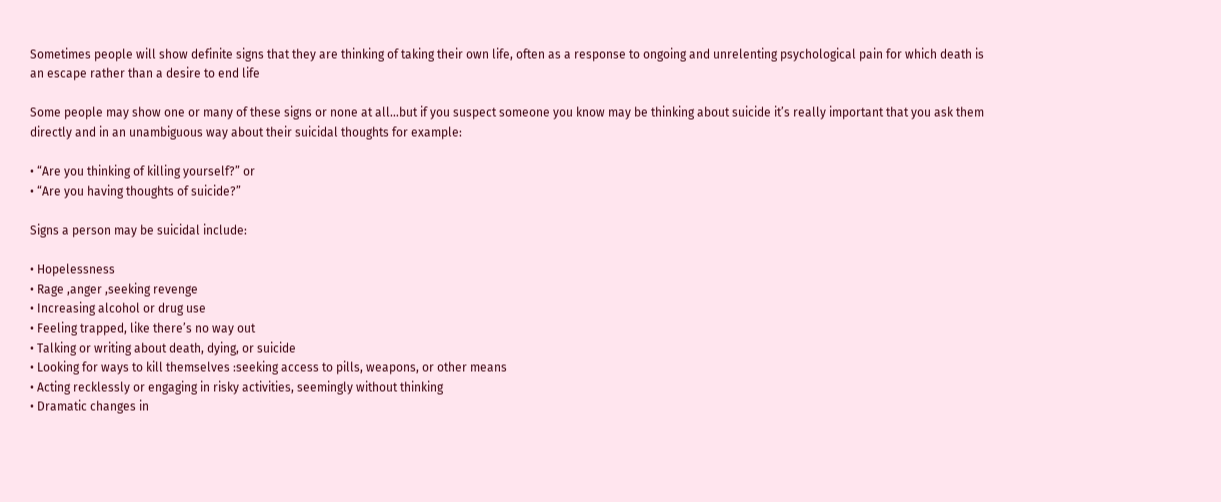Sometimes people will show definite signs that they are thinking of taking their own life, often as a response to ongoing and unrelenting psychological pain for which death is an escape rather than a desire to end life

Some people may show one or many of these signs or none at all…but if you suspect someone you know may be thinking about suicide it’s really important that you ask them directly and in an unambiguous way about their suicidal thoughts for example:

• “Are you thinking of killing yourself?” or
• “Are you having thoughts of suicide?”

Signs a person may be suicidal include:

• Hopelessness
• Rage ,anger ,seeking revenge
• Increasing alcohol or drug use
• Feeling trapped, like there’s no way out
• Talking or writing about death, dying, or suicide
• Looking for ways to kill themselves :seeking access to pills, weapons, or other means
• Acting recklessly or engaging in risky activities, seemingly without thinking
• Dramatic changes in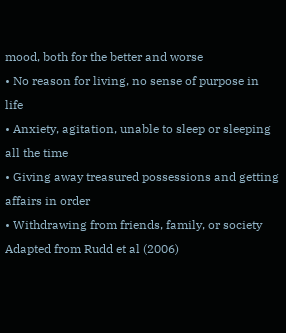mood, both for the better and worse
• No reason for living, no sense of purpose in life
• Anxiety, agitation, unable to sleep or sleeping all the time
• Giving away treasured possessions and getting affairs in order
• Withdrawing from friends, family, or society
Adapted from Rudd et al (2006)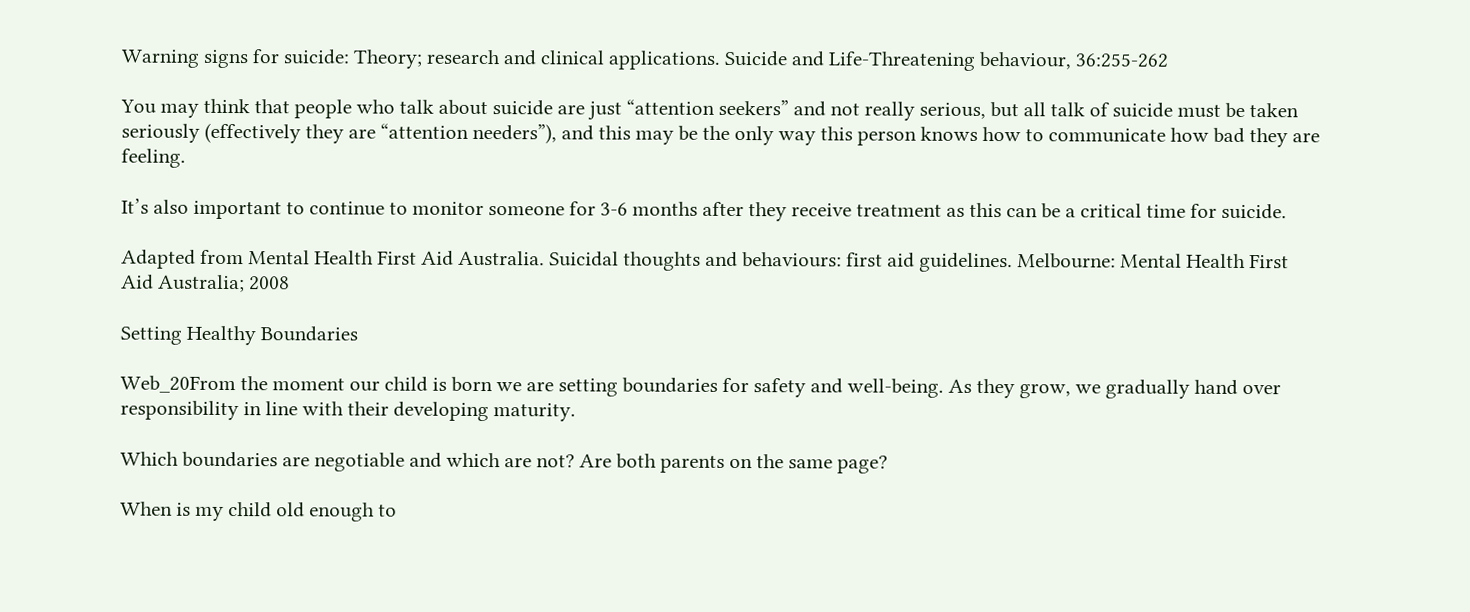Warning signs for suicide: Theory; research and clinical applications. Suicide and Life-Threatening behaviour, 36:255-262

You may think that people who talk about suicide are just “attention seekers” and not really serious, but all talk of suicide must be taken seriously (effectively they are “attention needers”), and this may be the only way this person knows how to communicate how bad they are feeling.

It’s also important to continue to monitor someone for 3-6 months after they receive treatment as this can be a critical time for suicide.

Adapted from Mental Health First Aid Australia. Suicidal thoughts and behaviours: first aid guidelines. Melbourne: Mental Health First Aid Australia; 2008

Setting Healthy Boundaries

Web_20From the moment our child is born we are setting boundaries for safety and well-being. As they grow, we gradually hand over responsibility in line with their developing maturity.

Which boundaries are negotiable and which are not? Are both parents on the same page?

When is my child old enough to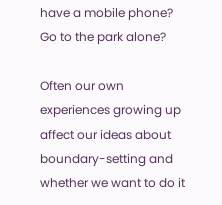have a mobile phone? Go to the park alone?

Often our own experiences growing up affect our ideas about boundary-setting and whether we want to do it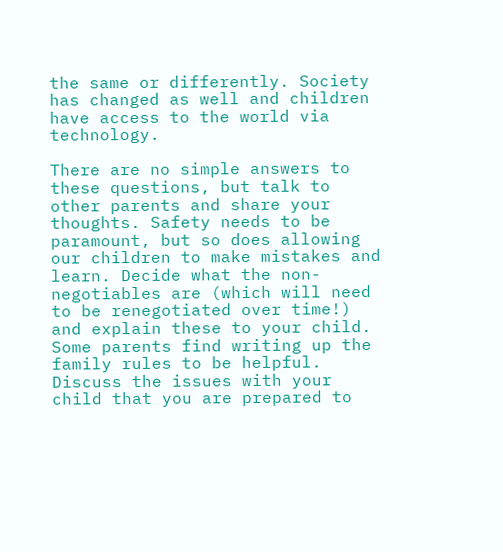the same or differently. Society has changed as well and children have access to the world via technology.

There are no simple answers to these questions, but talk to other parents and share your thoughts. Safety needs to be paramount, but so does allowing our children to make mistakes and learn. Decide what the non-negotiables are (which will need to be renegotiated over time!) and explain these to your child. Some parents find writing up the family rules to be helpful. Discuss the issues with your child that you are prepared to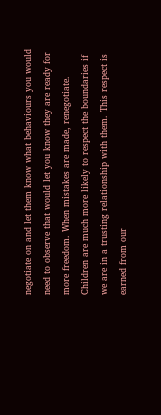negotiate on and let them know what behaviours you would need to observe that would let you know they are ready for more freedom. When mistakes are made, renegotiate.
Children are much more likely to respect the boundaries if we are in a trusting relationship with them. This respect is earned from our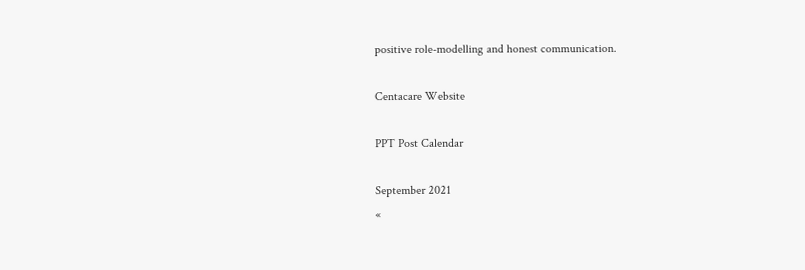positive role-modelling and honest communication.

Centacare Website

PPT Post Calendar

September 2021
«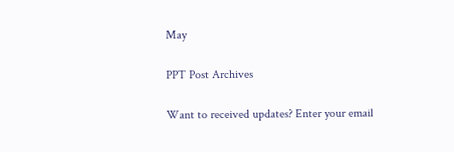May

PPT Post Archives

Want to received updates? Enter your email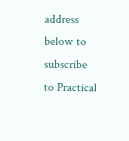address below to subscribe to Practical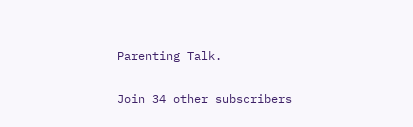Parenting Talk.

Join 34 other subscribers